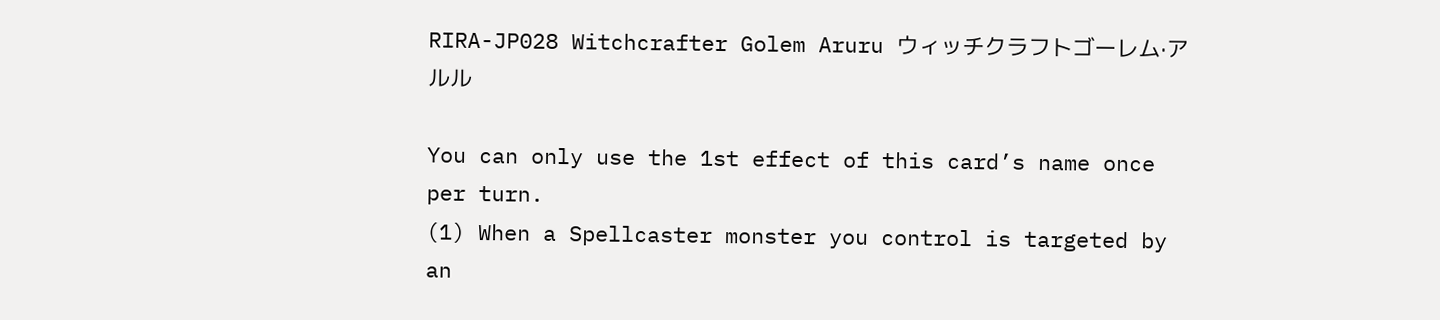RIRA-JP028 Witchcrafter Golem Aruru ウィッチクラフトゴーレム·アルル

You can only use the 1st effect of this card’s name once per turn.
(1) When a Spellcaster monster you control is targeted by an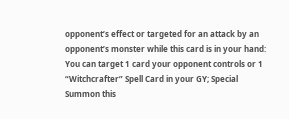opponent’s effect or targeted for an attack by an opponent’s monster while this card is in your hand: You can target 1 card your opponent controls or 1 “Witchcrafter” Spell Card in your GY; Special Summon this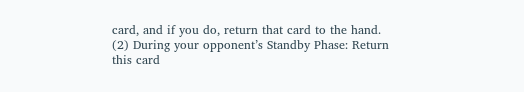card, and if you do, return that card to the hand.
(2) During your opponent’s Standby Phase: Return this card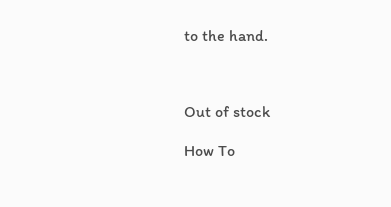to the hand.



Out of stock

How To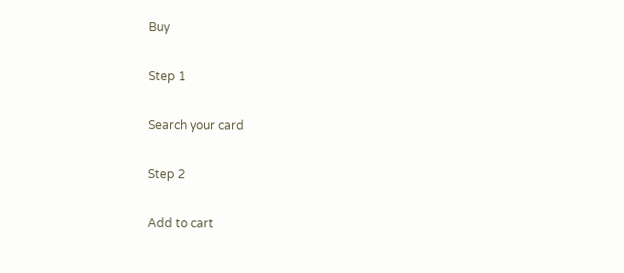Buy

Step 1

Search your card

Step 2

Add to cart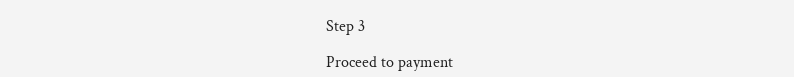Step 3

Proceed to payment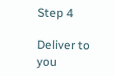Step 4

Deliver to you